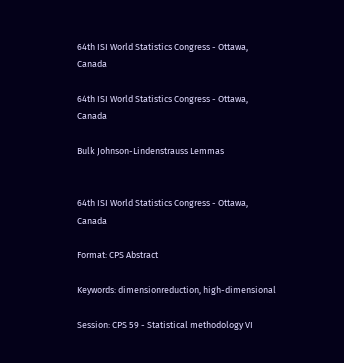64th ISI World Statistics Congress - Ottawa, Canada

64th ISI World Statistics Congress - Ottawa, Canada

Bulk Johnson-Lindenstrauss Lemmas


64th ISI World Statistics Congress - Ottawa, Canada

Format: CPS Abstract

Keywords: dimensionreduction, high-dimensional

Session: CPS 59 - Statistical methodology VI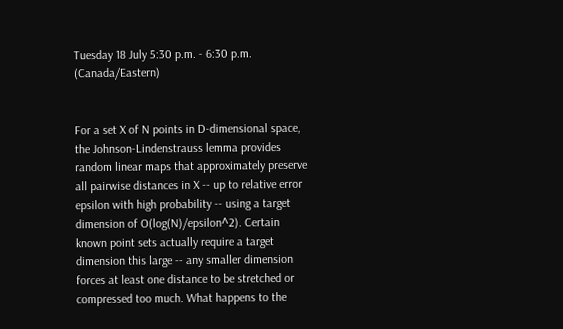Tuesday 18 July 5:30 p.m. - 6:30 p.m. (Canada/Eastern)


For a set X of N points in D-dimensional space, the Johnson-Lindenstrauss lemma provides random linear maps that approximately preserve all pairwise distances in X -- up to relative error epsilon with high probability -- using a target dimension of O(log(N)/epsilon^2). Certain known point sets actually require a target dimension this large -- any smaller dimension forces at least one distance to be stretched or compressed too much. What happens to the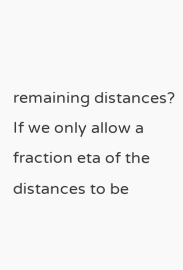remaining distances? If we only allow a fraction eta of the distances to be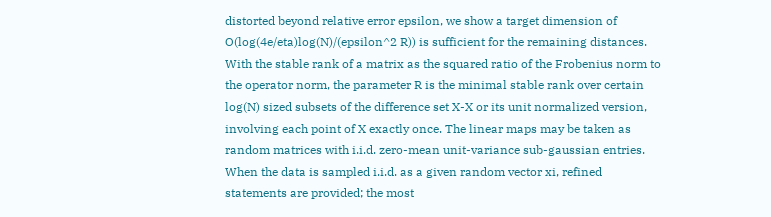distorted beyond relative error epsilon, we show a target dimension of O(log(4e/eta)log(N)/(epsilon^2 R)) is sufficient for the remaining distances. With the stable rank of a matrix as the squared ratio of the Frobenius norm to the operator norm, the parameter R is the minimal stable rank over certain log(N) sized subsets of the difference set X-X or its unit normalized version, involving each point of X exactly once. The linear maps may be taken as random matrices with i.i.d. zero-mean unit-variance sub-gaussian entries. When the data is sampled i.i.d. as a given random vector xi, refined statements are provided; the most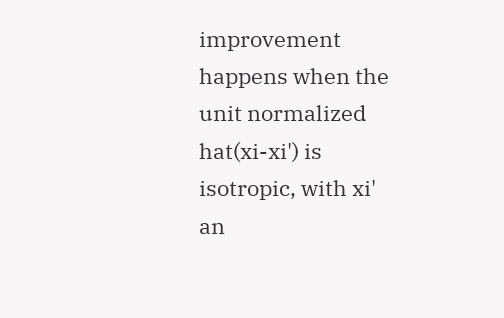improvement happens when the unit normalized hat(xi-xi') is isotropic, with xi' an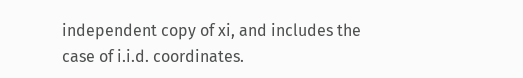independent copy of xi, and includes the case of i.i.d. coordinates.